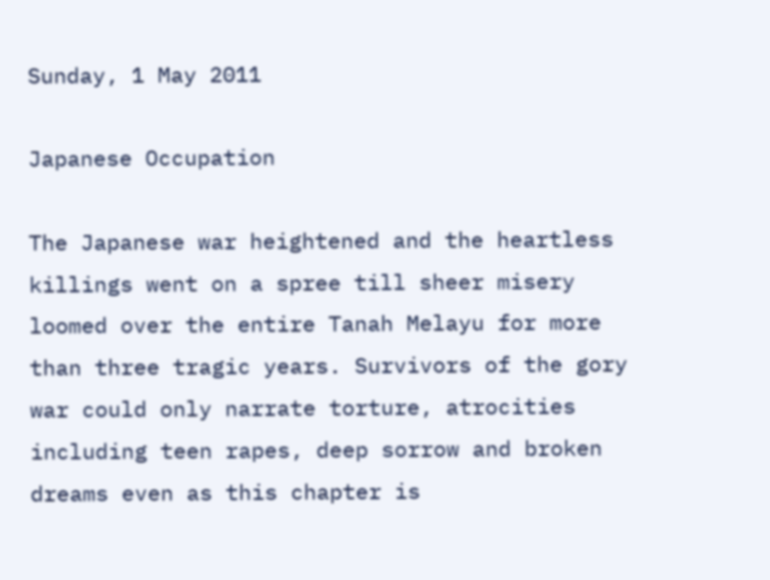Sunday, 1 May 2011

Japanese Occupation

The Japanese war heightened and the heartless killings went on a spree till sheer misery loomed over the entire Tanah Melayu for more than three tragic years. Survivors of the gory war could only narrate torture, atrocities including teen rapes, deep sorrow and broken dreams even as this chapter is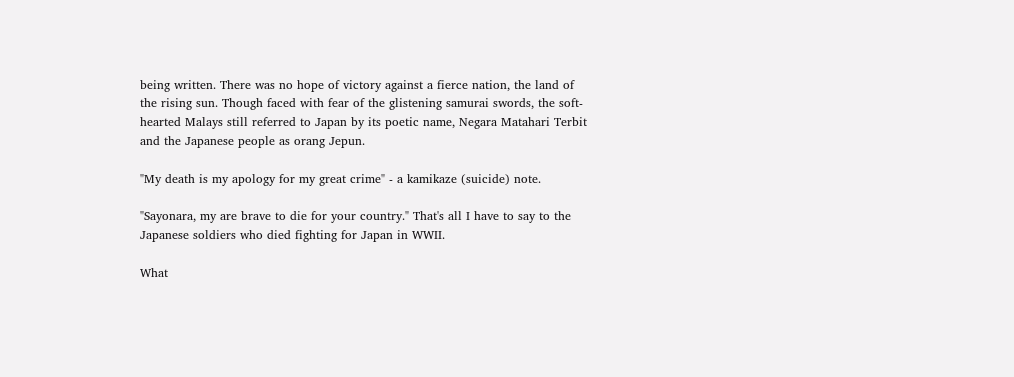being written. There was no hope of victory against a fierce nation, the land of the rising sun. Though faced with fear of the glistening samurai swords, the soft-hearted Malays still referred to Japan by its poetic name, Negara Matahari Terbit and the Japanese people as orang Jepun.

"My death is my apology for my great crime" - a kamikaze (suicide) note.

"Sayonara, my are brave to die for your country." That's all I have to say to the Japanese soldiers who died fighting for Japan in WWII.

What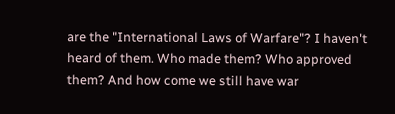are the "International Laws of Warfare"? I haven't heard of them. Who made them? Who approved them? And how come we still have war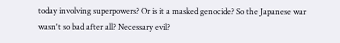today involving superpowers? Or is it a masked genocide? So the Japanese war wasn't so bad after all? Necessary evil?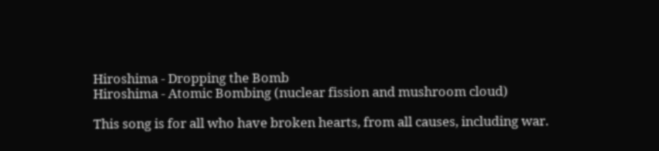Hiroshima - Dropping the Bomb
Hiroshima - Atomic Bombing (nuclear fission and mushroom cloud)

This song is for all who have broken hearts, from all causes, including war.